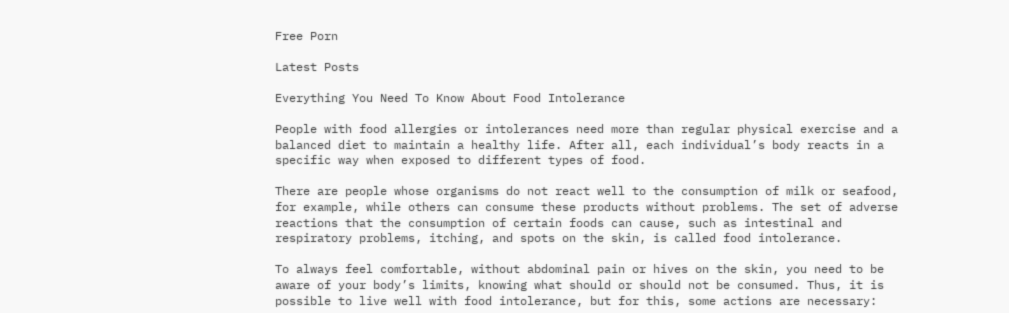Free Porn

Latest Posts

Everything You Need To Know About Food Intolerance

People with food allergies or intolerances need more than regular physical exercise and a balanced diet to maintain a healthy life. After all, each individual’s body reacts in a specific way when exposed to different types of food.

There are people whose organisms do not react well to the consumption of milk or seafood, for example, while others can consume these products without problems. The set of adverse reactions that the consumption of certain foods can cause, such as intestinal and respiratory problems, itching, and spots on the skin, is called food intolerance.

To always feel comfortable, without abdominal pain or hives on the skin, you need to be aware of your body’s limits, knowing what should or should not be consumed. Thus, it is possible to live well with food intolerance, but for this, some actions are necessary: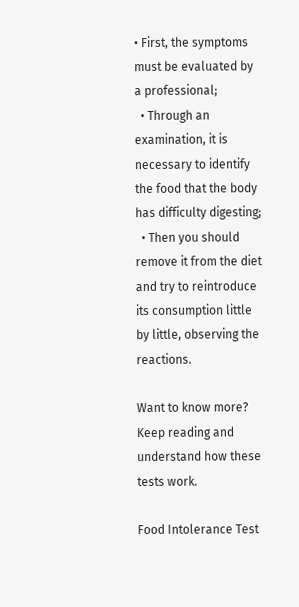• First, the symptoms must be evaluated by a professional;
  • Through an examination, it is necessary to identify the food that the body has difficulty digesting;
  • Then you should remove it from the diet and try to reintroduce its consumption little by little, observing the reactions.

Want to know more? Keep reading and understand how these tests work.

Food Intolerance Test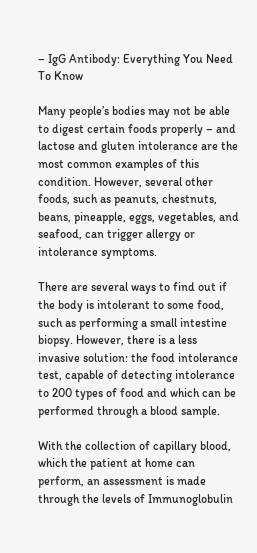– IgG Antibody: Everything You Need To Know

Many people’s bodies may not be able to digest certain foods properly – and lactose and gluten intolerance are the most common examples of this condition. However, several other foods, such as peanuts, chestnuts, beans, pineapple, eggs, vegetables, and seafood, can trigger allergy or intolerance symptoms.

There are several ways to find out if the body is intolerant to some food, such as performing a small intestine biopsy. However, there is a less invasive solution: the food intolerance test, capable of detecting intolerance to 200 types of food and which can be performed through a blood sample.

With the collection of capillary blood, which the patient at home can perform, an assessment is made through the levels of Immunoglobulin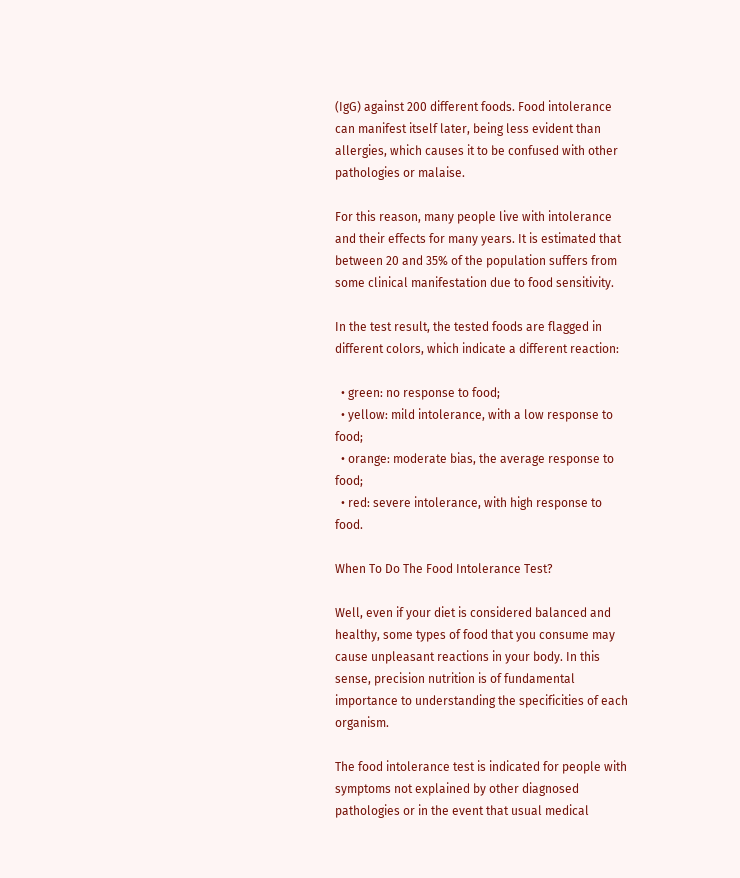(IgG) against 200 different foods. Food intolerance can manifest itself later, being less evident than allergies, which causes it to be confused with other pathologies or malaise.

For this reason, many people live with intolerance and their effects for many years. It is estimated that between 20 and 35% of the population suffers from some clinical manifestation due to food sensitivity.

In the test result, the tested foods are flagged in different colors, which indicate a different reaction:

  • green: no response to food;
  • yellow: mild intolerance, with a low response to food;
  • orange: moderate bias, the average response to food;
  • red: severe intolerance, with high response to food.

When To Do The Food Intolerance Test?

Well, even if your diet is considered balanced and healthy, some types of food that you consume may cause unpleasant reactions in your body. In this sense, precision nutrition is of fundamental importance to understanding the specificities of each organism.

The food intolerance test is indicated for people with symptoms not explained by other diagnosed pathologies or in the event that usual medical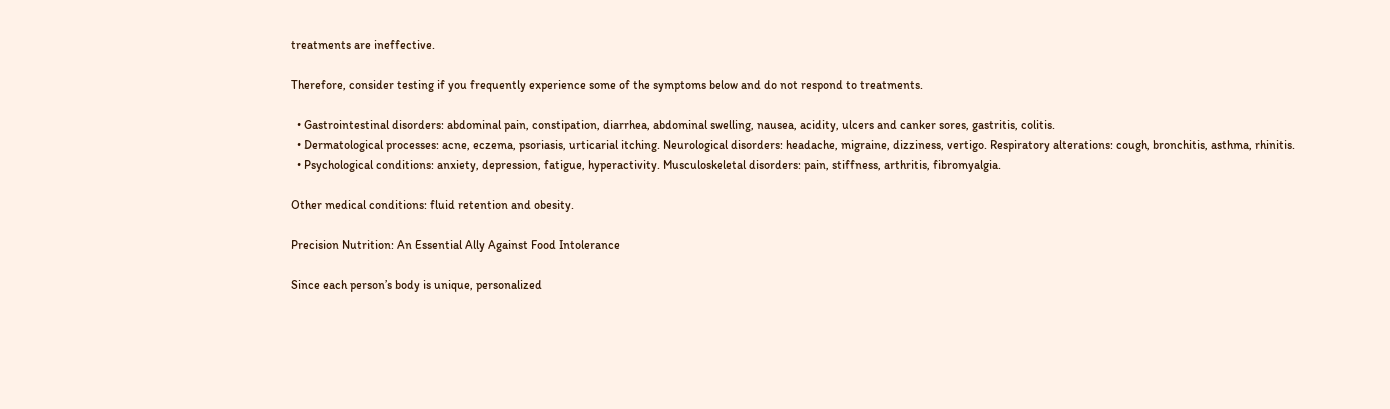treatments are ineffective.

Therefore, consider testing if you frequently experience some of the symptoms below and do not respond to treatments.

  • Gastrointestinal disorders: abdominal pain, constipation, diarrhea, abdominal swelling, nausea, acidity, ulcers and canker sores, gastritis, colitis.
  • Dermatological processes: acne, eczema, psoriasis, urticarial itching. Neurological disorders: headache, migraine, dizziness, vertigo. Respiratory alterations: cough, bronchitis, asthma, rhinitis.
  • Psychological conditions: anxiety, depression, fatigue, hyperactivity. Musculoskeletal disorders: pain, stiffness, arthritis, fibromyalgia.

Other medical conditions: fluid retention and obesity.

Precision Nutrition: An Essential Ally Against Food Intolerance

Since each person’s body is unique, personalized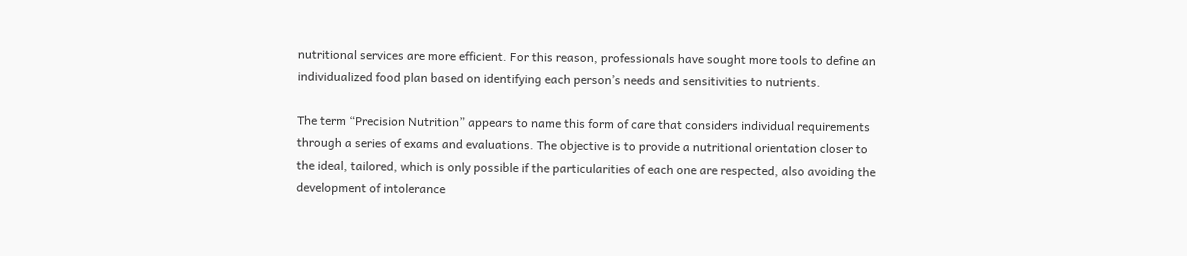nutritional services are more efficient. For this reason, professionals have sought more tools to define an individualized food plan based on identifying each person’s needs and sensitivities to nutrients.

The term “Precision Nutrition” appears to name this form of care that considers individual requirements through a series of exams and evaluations. The objective is to provide a nutritional orientation closer to the ideal, tailored, which is only possible if the particularities of each one are respected, also avoiding the development of intolerance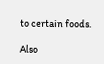to certain foods.

Also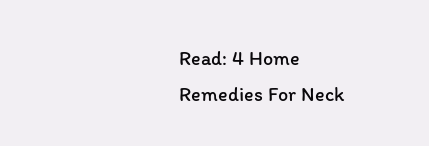Read: 4 Home Remedies For Neck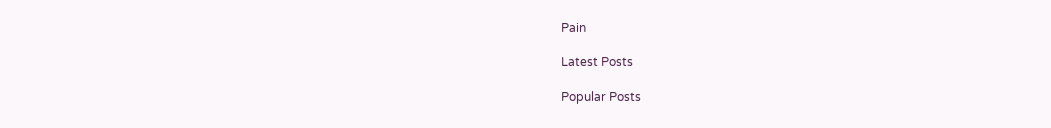Pain

Latest Posts

Popular Posts